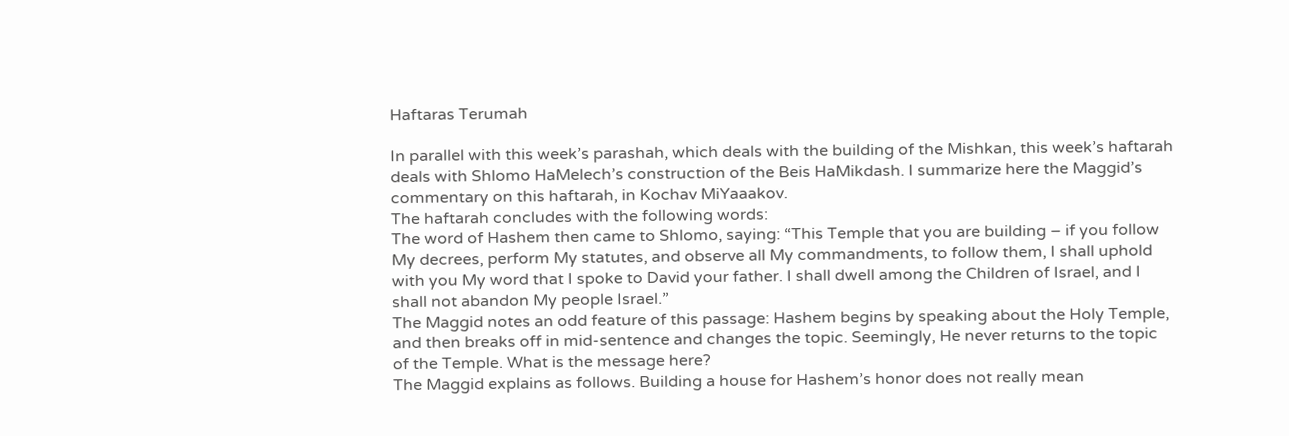Haftaras Terumah

In parallel with this week’s parashah, which deals with the building of the Mishkan, this week’s haftarah deals with Shlomo HaMelech’s construction of the Beis HaMikdash. I summarize here the Maggid’s commentary on this haftarah, in Kochav MiYaaakov.
The haftarah concludes with the following words:
The word of Hashem then came to Shlomo, saying: “This Temple that you are building – if you follow My decrees, perform My statutes, and observe all My commandments, to follow them, I shall uphold with you My word that I spoke to David your father. I shall dwell among the Children of Israel, and I shall not abandon My people Israel.”
The Maggid notes an odd feature of this passage: Hashem begins by speaking about the Holy Temple, and then breaks off in mid-sentence and changes the topic. Seemingly, He never returns to the topic of the Temple. What is the message here?
The Maggid explains as follows. Building a house for Hashem’s honor does not really mean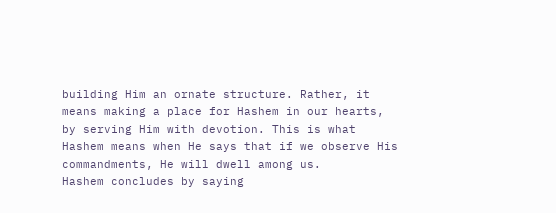building Him an ornate structure. Rather, it means making a place for Hashem in our hearts, by serving Him with devotion. This is what Hashem means when He says that if we observe His commandments, He will dwell among us.
Hashem concludes by saying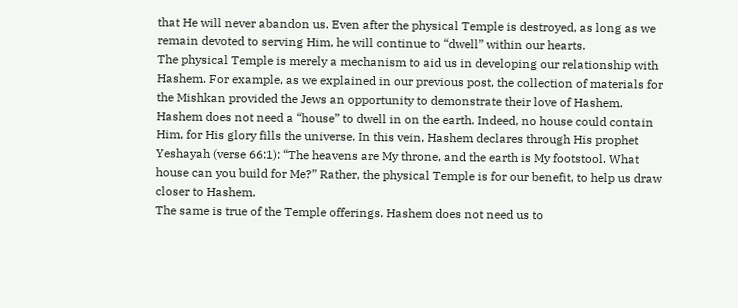that He will never abandon us. Even after the physical Temple is destroyed, as long as we remain devoted to serving Him, he will continue to “dwell” within our hearts.
The physical Temple is merely a mechanism to aid us in developing our relationship with Hashem. For example, as we explained in our previous post, the collection of materials for the Mishkan provided the Jews an opportunity to demonstrate their love of Hashem. Hashem does not need a “house” to dwell in on the earth. Indeed, no house could contain Him, for His glory fills the universe. In this vein, Hashem declares through His prophet Yeshayah (verse 66:1): “The heavens are My throne, and the earth is My footstool. What house can you build for Me?” Rather, the physical Temple is for our benefit, to help us draw closer to Hashem.
The same is true of the Temple offerings. Hashem does not need us to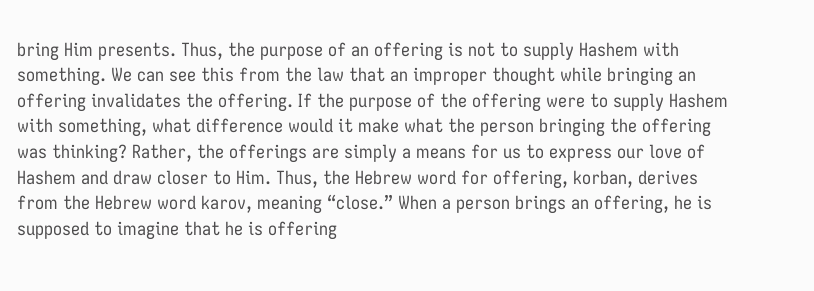bring Him presents. Thus, the purpose of an offering is not to supply Hashem with something. We can see this from the law that an improper thought while bringing an offering invalidates the offering. If the purpose of the offering were to supply Hashem with something, what difference would it make what the person bringing the offering was thinking? Rather, the offerings are simply a means for us to express our love of Hashem and draw closer to Him. Thus, the Hebrew word for offering, korban, derives from the Hebrew word karov, meaning “close.” When a person brings an offering, he is supposed to imagine that he is offering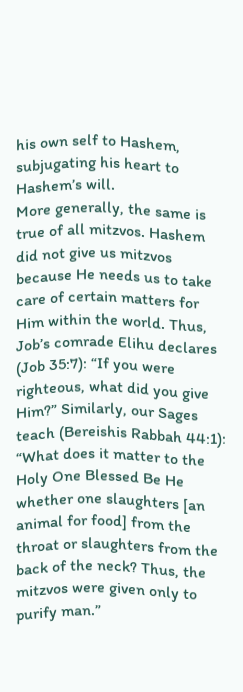his own self to Hashem, subjugating his heart to Hashem’s will.
More generally, the same is true of all mitzvos. Hashem did not give us mitzvos because He needs us to take care of certain matters for Him within the world. Thus, Job’s comrade Elihu declares (Job 35:7): “If you were righteous, what did you give Him?” Similarly, our Sages teach (Bereishis Rabbah 44:1): “What does it matter to the Holy One Blessed Be He whether one slaughters [an animal for food] from the throat or slaughters from the back of the neck? Thus, the mitzvos were given only to purify man.”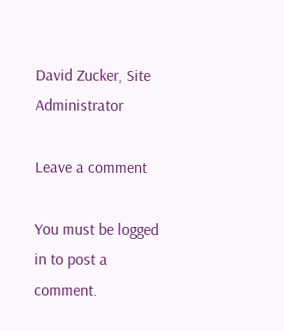David Zucker, Site Administrator

Leave a comment

You must be logged in to post a comment.